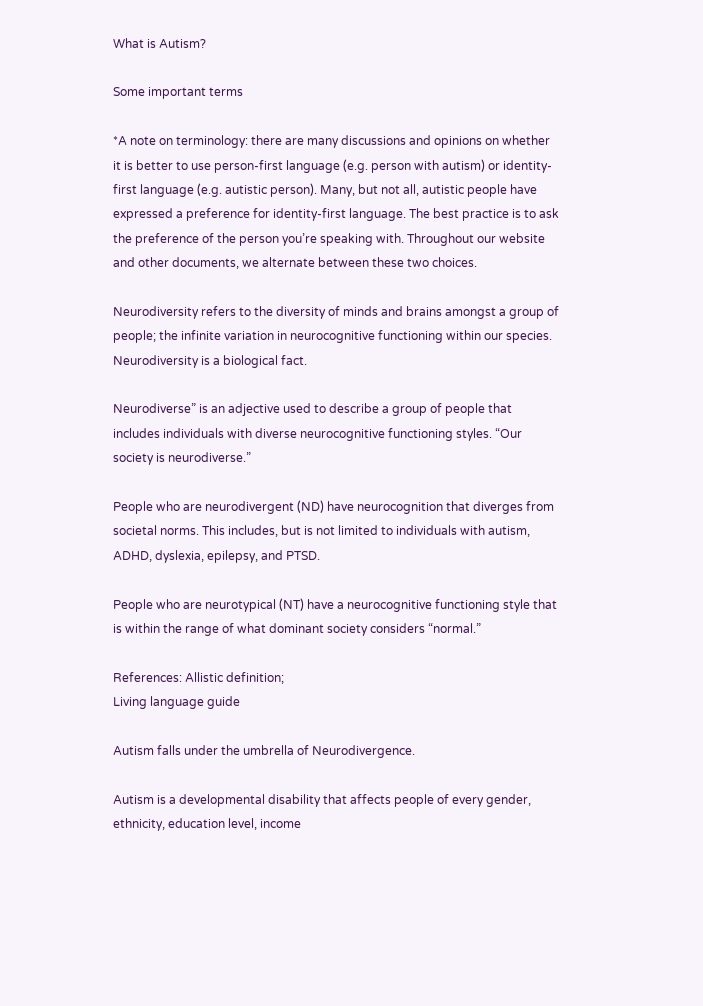What is Autism?

Some important terms

*A note on terminology: there are many discussions and opinions on whether it is better to use person-first language (e.g. person with autism) or identity-first language (e.g. autistic person). Many, but not all, autistic people have expressed a preference for identity-first language. The best practice is to ask the preference of the person you’re speaking with. Throughout our website and other documents, we alternate between these two choices.

Neurodiversity refers to the diversity of minds and brains amongst a group of people; the infinite variation in neurocognitive functioning within our species. Neurodiversity is a biological fact.

Neurodiverse” is an adjective used to describe a group of people that includes individuals with diverse neurocognitive functioning styles. “Our society is neurodiverse.”

People who are neurodivergent (ND) have neurocognition that diverges from societal norms. This includes, but is not limited to individuals with autism, ADHD, dyslexia, epilepsy, and PTSD.

People who are neurotypical (NT) have a neurocognitive functioning style that is within the range of what dominant society considers “normal.”

References: Allistic definition;
Living language guide

Autism falls under the umbrella of Neurodivergence.

Autism is a developmental disability that affects people of every gender, ethnicity, education level, income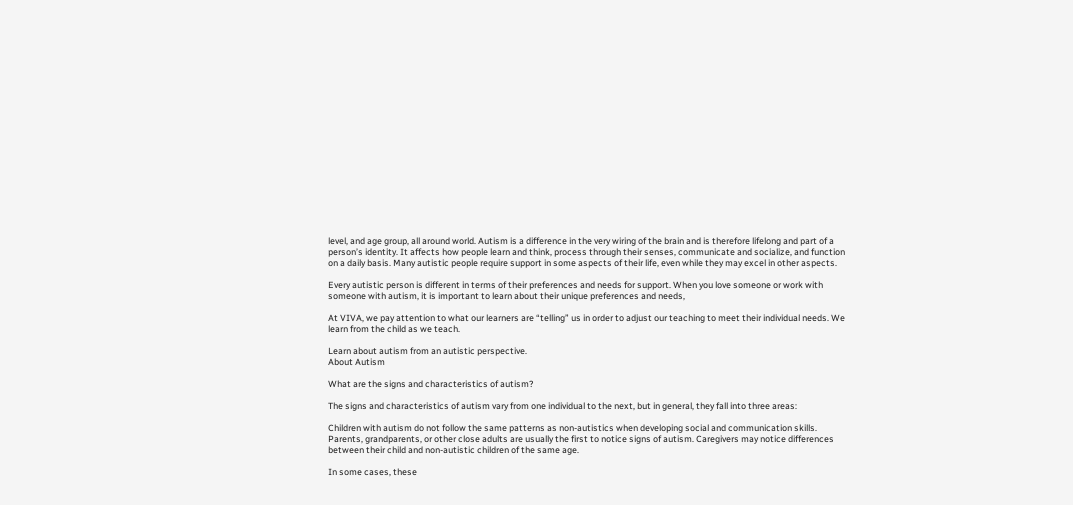level, and age group, all around world. Autism is a difference in the very wiring of the brain and is therefore lifelong and part of a person’s identity. It affects how people learn and think, process through their senses, communicate and socialize, and function on a daily basis. Many autistic people require support in some aspects of their life, even while they may excel in other aspects.

Every autistic person is different in terms of their preferences and needs for support. When you love someone or work with someone with autism, it is important to learn about their unique preferences and needs,

At VIVA, we pay attention to what our learners are “telling” us in order to adjust our teaching to meet their individual needs. We learn from the child as we teach.

Learn about autism from an autistic perspective.
About Autism

What are the signs and characteristics of autism?

The signs and characteristics of autism vary from one individual to the next, but in general, they fall into three areas:

Children with autism do not follow the same patterns as non-autistics when developing social and communication skills. Parents, grandparents, or other close adults are usually the first to notice signs of autism. Caregivers may notice differences between their child and non-autistic children of the same age.

In some cases, these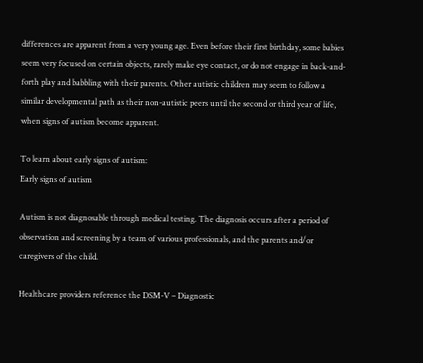differences are apparent from a very young age. Even before their first birthday, some babies seem very focused on certain objects, rarely make eye contact, or do not engage in back-and-forth play and babbling with their parents. Other autistic children may seem to follow a similar developmental path as their non-autistic peers until the second or third year of life, when signs of autism become apparent.

To learn about early signs of autism:
Early signs of autism

Autism is not diagnosable through medical testing. The diagnosis occurs after a period of observation and screening by a team of various professionals, and the parents and/or caregivers of the child.

Healthcare providers reference the DSM-V – Diagnostic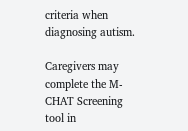criteria when diagnosing autism.

Caregivers may complete the M-CHAT Screening tool in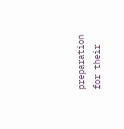preparation for their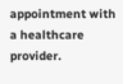appointment with a healthcare provider.